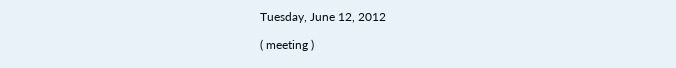Tuesday, June 12, 2012

( meeting )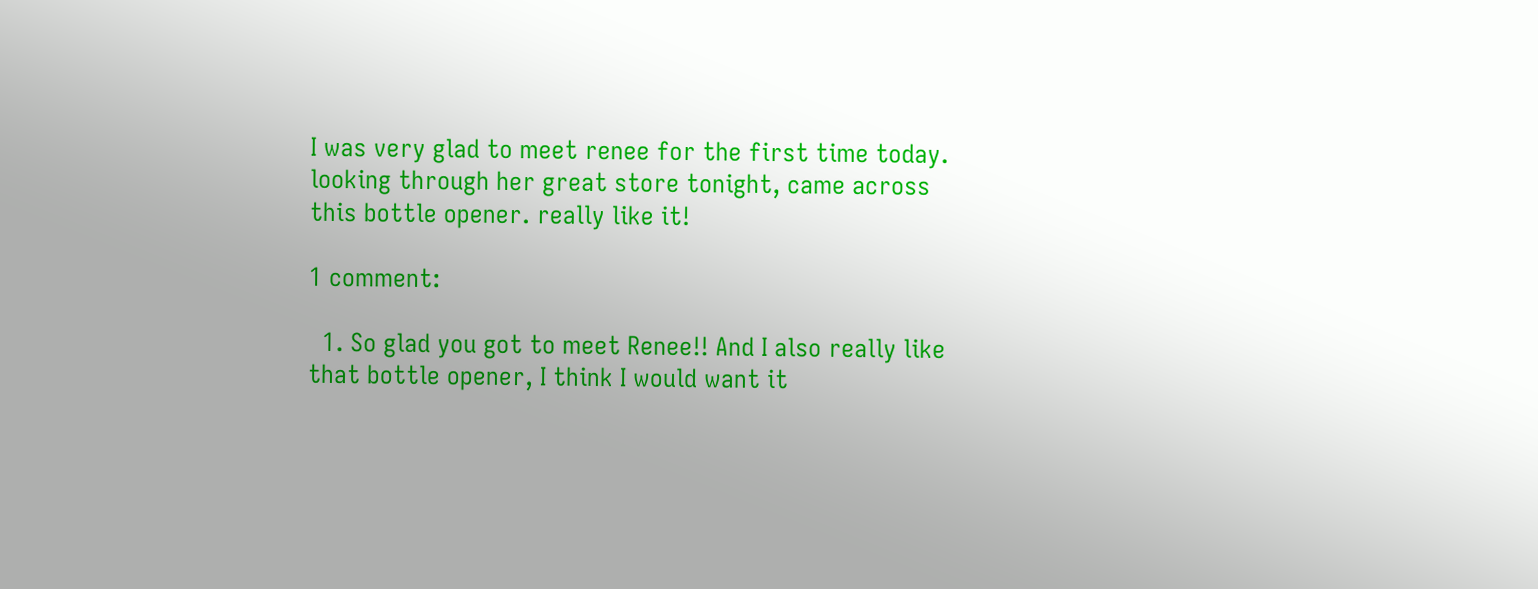I was very glad to meet renee for the first time today. looking through her great store tonight, came across this bottle opener. really like it!

1 comment:

  1. So glad you got to meet Renee!! And I also really like that bottle opener, I think I would want it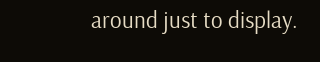around just to display.